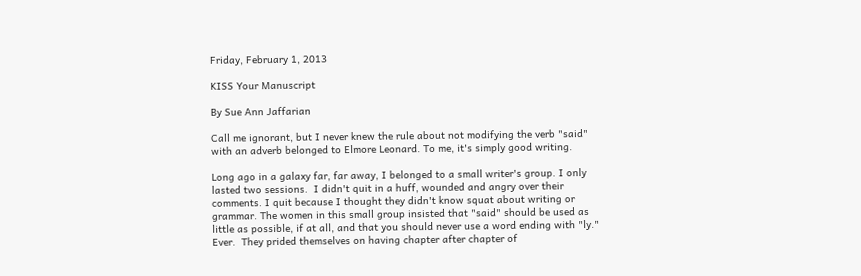Friday, February 1, 2013

KISS Your Manuscript

By Sue Ann Jaffarian

Call me ignorant, but I never knew the rule about not modifying the verb "said" with an adverb belonged to Elmore Leonard. To me, it's simply good writing.

Long ago in a galaxy far, far away, I belonged to a small writer's group. I only lasted two sessions.  I didn't quit in a huff, wounded and angry over their comments. I quit because I thought they didn't know squat about writing or grammar. The women in this small group insisted that "said" should be used as little as possible, if at all, and that you should never use a word ending with "ly." Ever.  They prided themselves on having chapter after chapter of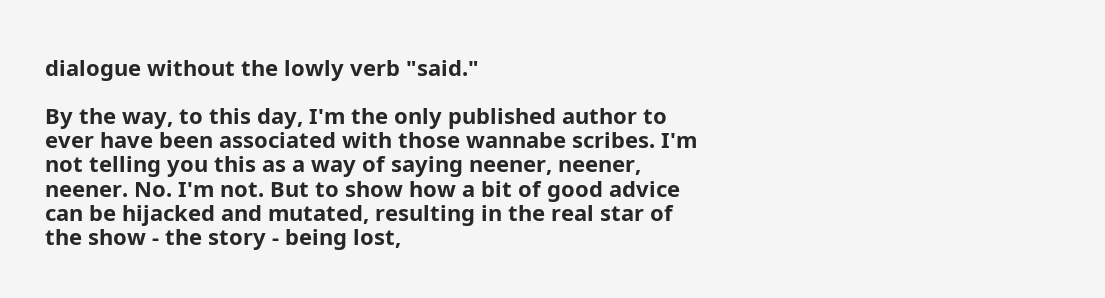dialogue without the lowly verb "said."

By the way, to this day, I'm the only published author to ever have been associated with those wannabe scribes. I'm not telling you this as a way of saying neener, neener, neener. No. I'm not. But to show how a bit of good advice can be hijacked and mutated, resulting in the real star of the show - the story - being lost,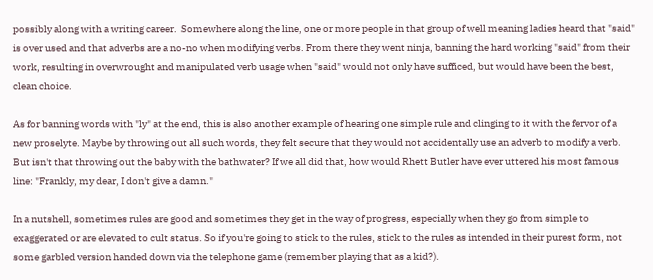possibly along with a writing career.  Somewhere along the line, one or more people in that group of well meaning ladies heard that "said" is over used and that adverbs are a no-no when modifying verbs. From there they went ninja, banning the hard working "said" from their work, resulting in overwrought and manipulated verb usage when "said" would not only have sufficed, but would have been the best, clean choice.

As for banning words with "ly" at the end, this is also another example of hearing one simple rule and clinging to it with the fervor of a new proselyte. Maybe by throwing out all such words, they felt secure that they would not accidentally use an adverb to modify a verb. But isn't that throwing out the baby with the bathwater? If we all did that, how would Rhett Butler have ever uttered his most famous line: "Frankly, my dear, I don't give a damn."

In a nutshell, sometimes rules are good and sometimes they get in the way of progress, especially when they go from simple to exaggerated or are elevated to cult status. So if you're going to stick to the rules, stick to the rules as intended in their purest form, not some garbled version handed down via the telephone game (remember playing that as a kid?).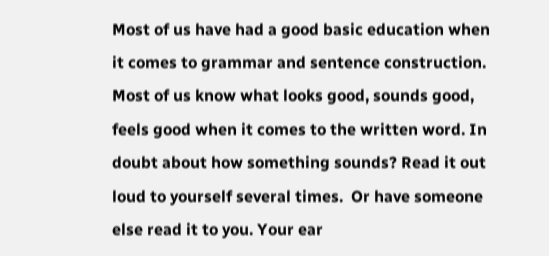Most of us have had a good basic education when it comes to grammar and sentence construction. Most of us know what looks good, sounds good, feels good when it comes to the written word. In doubt about how something sounds? Read it out loud to yourself several times.  Or have someone else read it to you. Your ear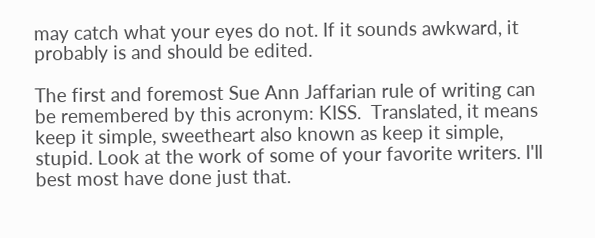may catch what your eyes do not. If it sounds awkward, it probably is and should be edited.

The first and foremost Sue Ann Jaffarian rule of writing can be remembered by this acronym: KISS.  Translated, it means keep it simple, sweetheart also known as keep it simple, stupid. Look at the work of some of your favorite writers. I'll best most have done just that.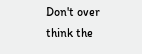Don't over think the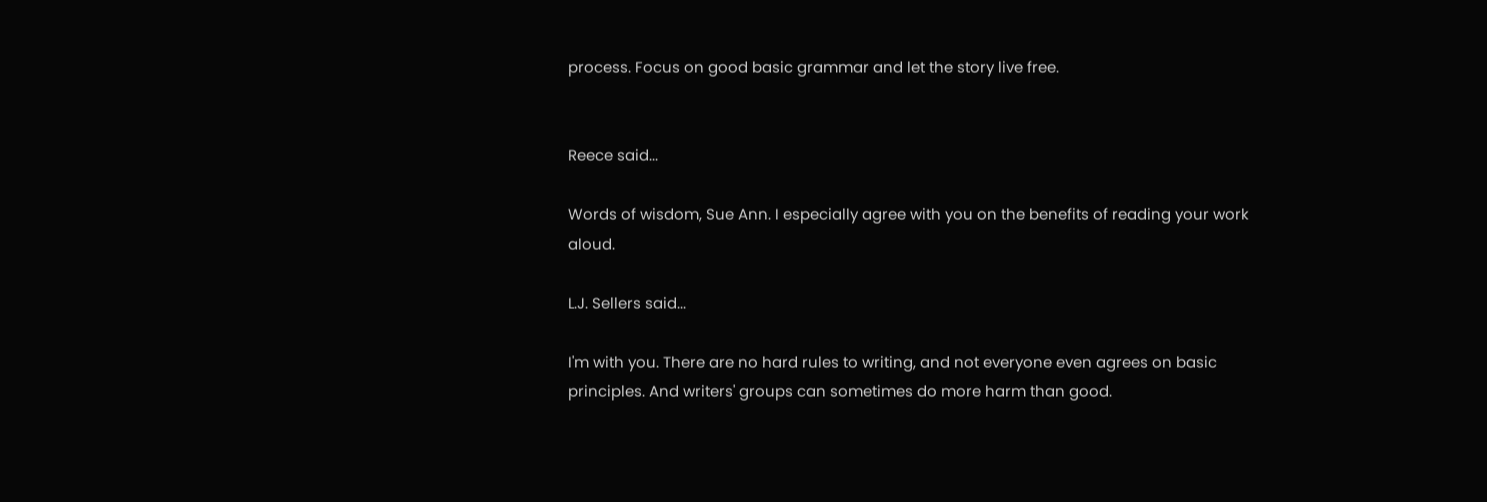process. Focus on good basic grammar and let the story live free.


Reece said...

Words of wisdom, Sue Ann. I especially agree with you on the benefits of reading your work aloud.

L.J. Sellers said...

I'm with you. There are no hard rules to writing, and not everyone even agrees on basic principles. And writers' groups can sometimes do more harm than good.